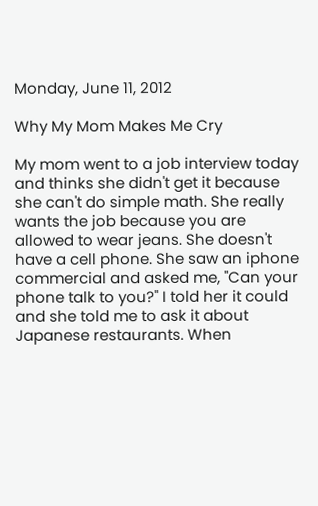Monday, June 11, 2012

Why My Mom Makes Me Cry

My mom went to a job interview today and thinks she didn't get it because she can't do simple math. She really wants the job because you are allowed to wear jeans. She doesn't have a cell phone. She saw an iphone commercial and asked me, "Can your phone talk to you?" I told her it could and she told me to ask it about Japanese restaurants. When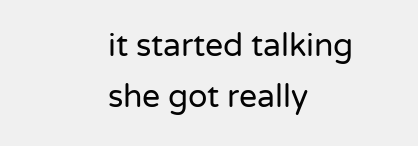it started talking she got really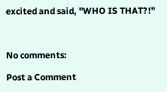excited and said, "WHO IS THAT?!"



No comments:

Post a Comment